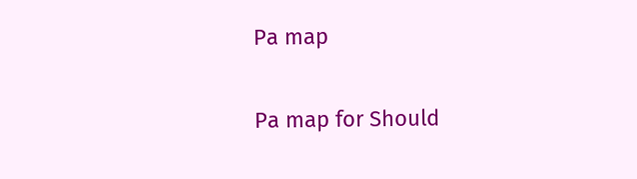Pa map

Pa map for Should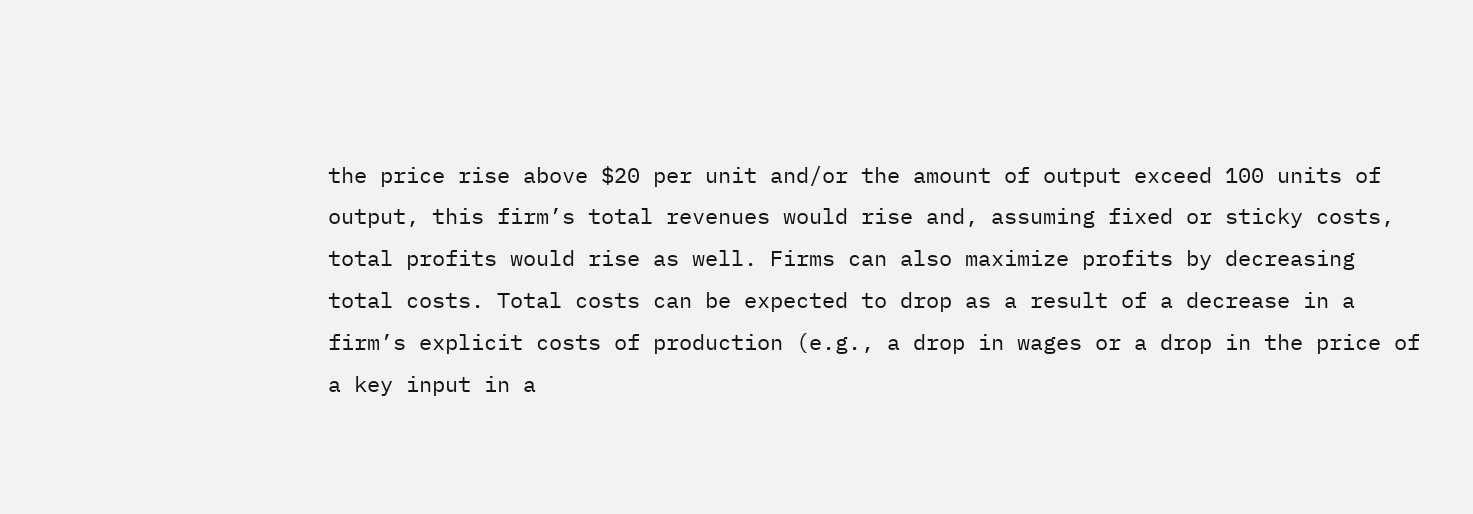the price rise above $20 per unit and/or the amount of output exceed 100 units of output, this firm’s total revenues would rise and, assuming fixed or sticky costs, total profits would rise as well. Firms can also maximize profits by decreasing total costs. Total costs can be expected to drop as a result of a decrease in a firm’s explicit costs of production (e.g., a drop in wages or a drop in the price of a key input in a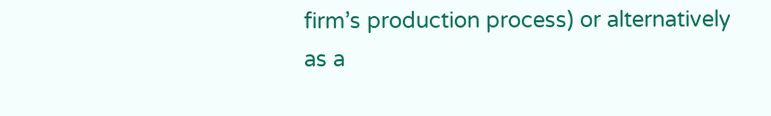firm’s production process) or alternatively as a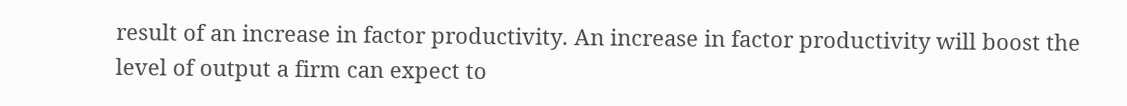result of an increase in factor productivity. An increase in factor productivity will boost the level of output a firm can expect to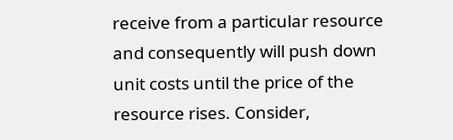receive from a particular resource and consequently will push down unit costs until the price of the resource rises. Consider,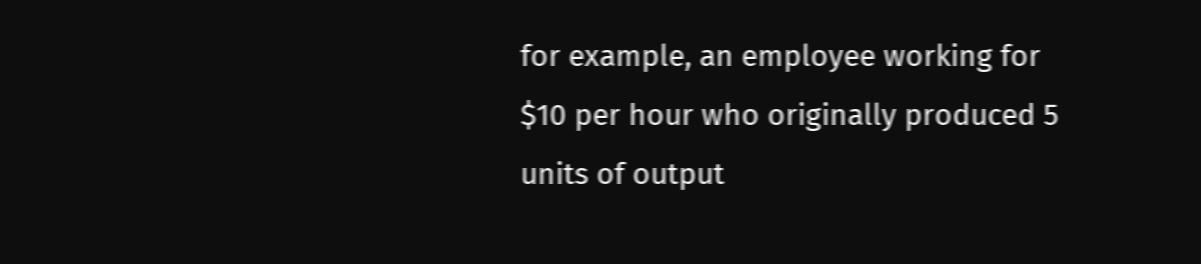for example, an employee working for $10 per hour who originally produced 5 units of output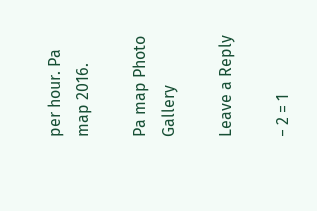per hour. Pa map 2016.

Pa map Photo Gallery

Leave a Reply

− 2 = 1